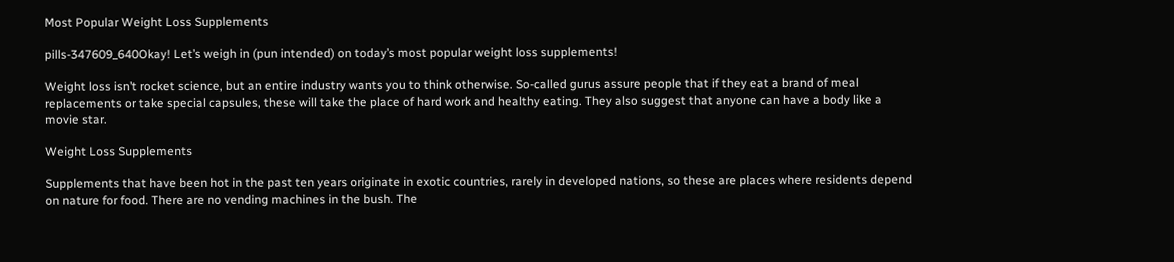Most Popular Weight Loss Supplements

pills-347609_640Okay! Let’s weigh in (pun intended) on today’s most popular weight loss supplements!

Weight loss isn’t rocket science, but an entire industry wants you to think otherwise. So-called gurus assure people that if they eat a brand of meal replacements or take special capsules, these will take the place of hard work and healthy eating. They also suggest that anyone can have a body like a movie star.

Weight Loss Supplements

Supplements that have been hot in the past ten years originate in exotic countries, rarely in developed nations, so these are places where residents depend on nature for food. There are no vending machines in the bush. The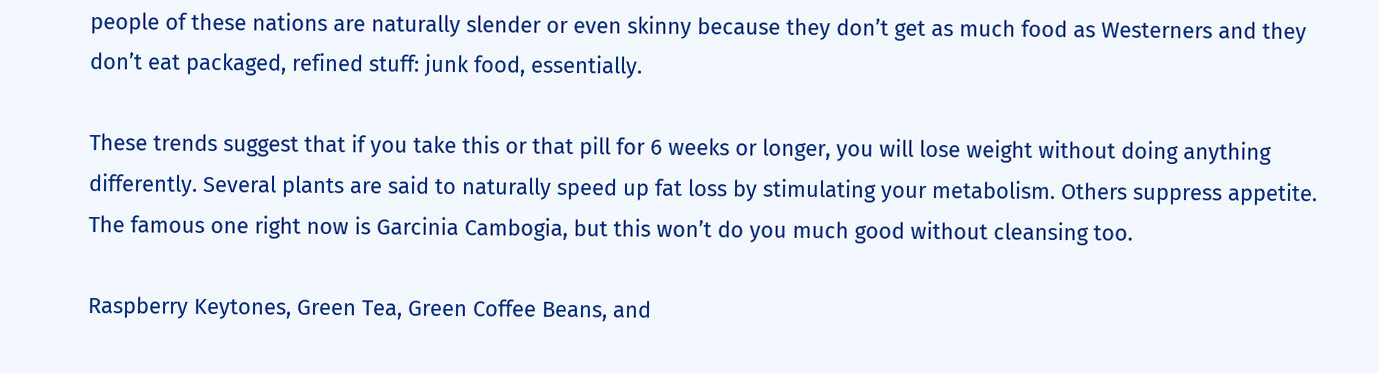people of these nations are naturally slender or even skinny because they don’t get as much food as Westerners and they don’t eat packaged, refined stuff: junk food, essentially.

These trends suggest that if you take this or that pill for 6 weeks or longer, you will lose weight without doing anything differently. Several plants are said to naturally speed up fat loss by stimulating your metabolism. Others suppress appetite. The famous one right now is Garcinia Cambogia, but this won’t do you much good without cleansing too.

Raspberry Keytones, Green Tea, Green Coffee Beans, and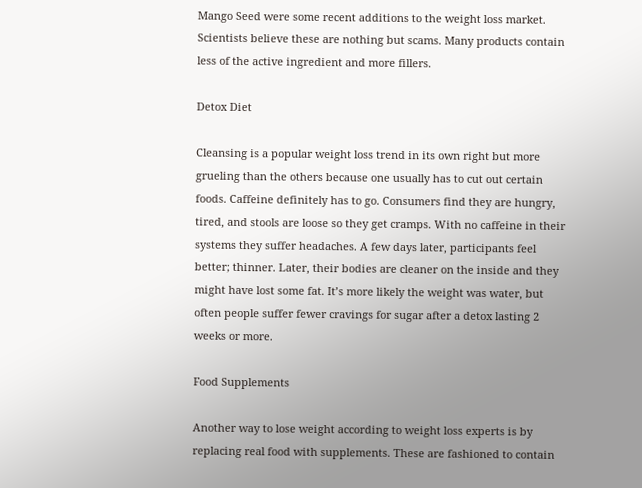Mango Seed were some recent additions to the weight loss market. Scientists believe these are nothing but scams. Many products contain less of the active ingredient and more fillers.

Detox Diet

Cleansing is a popular weight loss trend in its own right but more grueling than the others because one usually has to cut out certain foods. Caffeine definitely has to go. Consumers find they are hungry, tired, and stools are loose so they get cramps. With no caffeine in their systems they suffer headaches. A few days later, participants feel better; thinner. Later, their bodies are cleaner on the inside and they might have lost some fat. It’s more likely the weight was water, but often people suffer fewer cravings for sugar after a detox lasting 2 weeks or more.

Food Supplements

Another way to lose weight according to weight loss experts is by replacing real food with supplements. These are fashioned to contain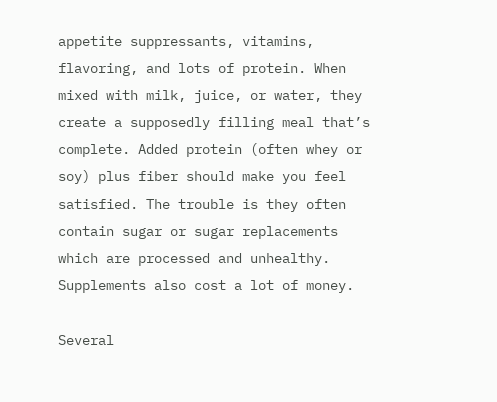appetite suppressants, vitamins, flavoring, and lots of protein. When mixed with milk, juice, or water, they create a supposedly filling meal that’s complete. Added protein (often whey or soy) plus fiber should make you feel satisfied. The trouble is they often contain sugar or sugar replacements which are processed and unhealthy. Supplements also cost a lot of money.

Several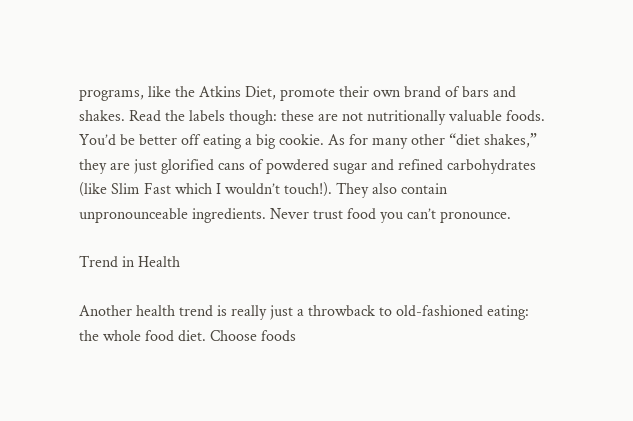programs, like the Atkins Diet, promote their own brand of bars and shakes. Read the labels though: these are not nutritionally valuable foods. You’d be better off eating a big cookie. As for many other “diet shakes,” they are just glorified cans of powdered sugar and refined carbohydrates (like Slim Fast which I wouldn’t touch!). They also contain unpronounceable ingredients. Never trust food you can’t pronounce.

Trend in Health

Another health trend is really just a throwback to old-fashioned eating: the whole food diet. Choose foods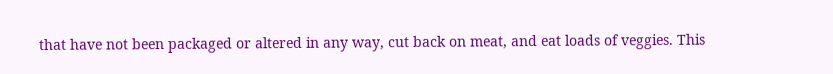that have not been packaged or altered in any way, cut back on meat, and eat loads of veggies. This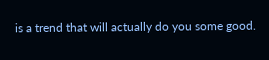is a trend that will actually do you some good.